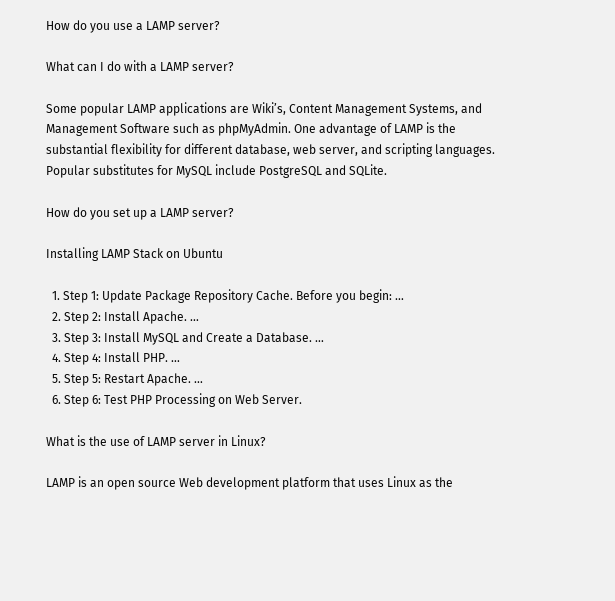How do you use a LAMP server?

What can I do with a LAMP server?

Some popular LAMP applications are Wiki’s, Content Management Systems, and Management Software such as phpMyAdmin. One advantage of LAMP is the substantial flexibility for different database, web server, and scripting languages. Popular substitutes for MySQL include PostgreSQL and SQLite.

How do you set up a LAMP server?

Installing LAMP Stack on Ubuntu

  1. Step 1: Update Package Repository Cache. Before you begin: …
  2. Step 2: Install Apache. …
  3. Step 3: Install MySQL and Create a Database. …
  4. Step 4: Install PHP. …
  5. Step 5: Restart Apache. …
  6. Step 6: Test PHP Processing on Web Server.

What is the use of LAMP server in Linux?

LAMP is an open source Web development platform that uses Linux as the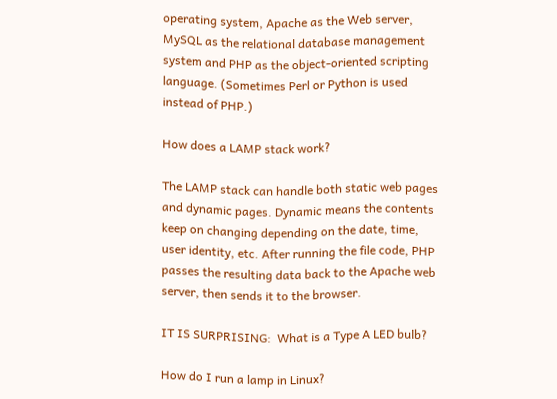operating system, Apache as the Web server, MySQL as the relational database management system and PHP as the object-oriented scripting language. (Sometimes Perl or Python is used instead of PHP.)

How does a LAMP stack work?

The LAMP stack can handle both static web pages and dynamic pages. Dynamic means the contents keep on changing depending on the date, time, user identity, etc. After running the file code, PHP passes the resulting data back to the Apache web server, then sends it to the browser.

IT IS SURPRISING:  What is a Type A LED bulb?

How do I run a lamp in Linux?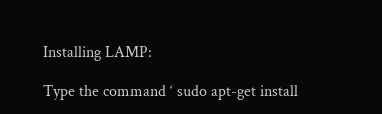Installing LAMP:

Type the command ‘ sudo apt-get install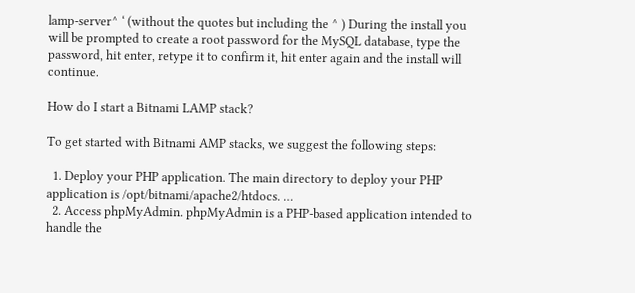lamp-server^ ‘ (without the quotes but including the ^ ) During the install you will be prompted to create a root password for the MySQL database, type the password, hit enter, retype it to confirm it, hit enter again and the install will continue.

How do I start a Bitnami LAMP stack?

To get started with Bitnami AMP stacks, we suggest the following steps:

  1. Deploy your PHP application. The main directory to deploy your PHP application is /opt/bitnami/apache2/htdocs. …
  2. Access phpMyAdmin. phpMyAdmin is a PHP-based application intended to handle the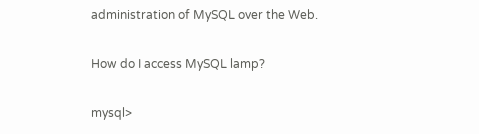administration of MySQL over the Web.

How do I access MySQL lamp?

mysql>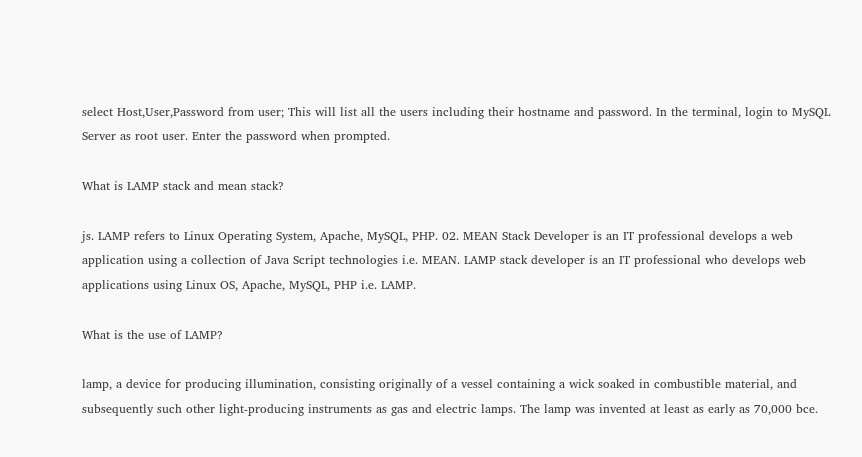select Host,User,Password from user; This will list all the users including their hostname and password. In the terminal, login to MySQL Server as root user. Enter the password when prompted.

What is LAMP stack and mean stack?

js. LAMP refers to Linux Operating System, Apache, MySQL, PHP. 02. MEAN Stack Developer is an IT professional develops a web application using a collection of Java Script technologies i.e. MEAN. LAMP stack developer is an IT professional who develops web applications using Linux OS, Apache, MySQL, PHP i.e. LAMP.

What is the use of LAMP?

lamp, a device for producing illumination, consisting originally of a vessel containing a wick soaked in combustible material, and subsequently such other light-producing instruments as gas and electric lamps. The lamp was invented at least as early as 70,000 bce.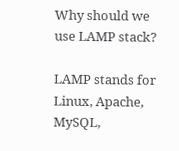Why should we use LAMP stack?

LAMP stands for Linux, Apache, MySQL,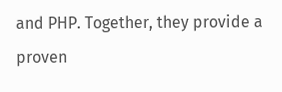and PHP. Together, they provide a proven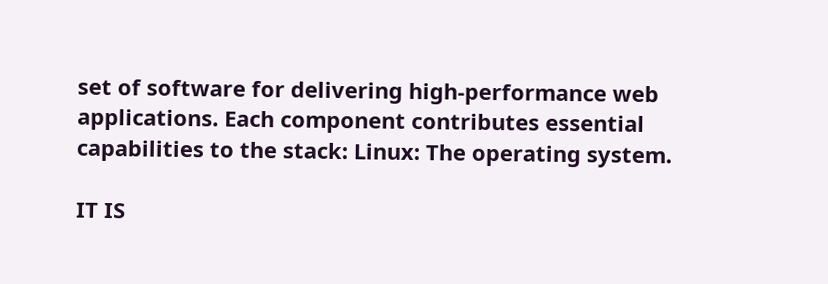set of software for delivering high-performance web applications. Each component contributes essential capabilities to the stack: Linux: The operating system.

IT IS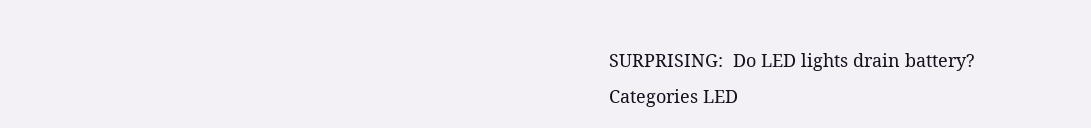SURPRISING:  Do LED lights drain battery?
Categories LED